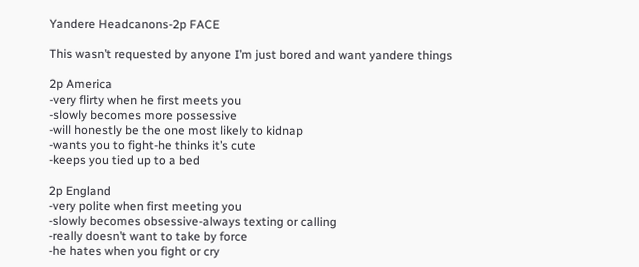Yandere Headcanons-2p FACE

This wasn’t requested by anyone I’m just bored and want yandere things

2p America
-very flirty when he first meets you
-slowly becomes more possessive
-will honestly be the one most likely to kidnap
-wants you to fight-he thinks it’s cute
-keeps you tied up to a bed

2p England
-very polite when first meeting you
-slowly becomes obsessive-always texting or calling
-really doesn’t want to take by force
-he hates when you fight or cry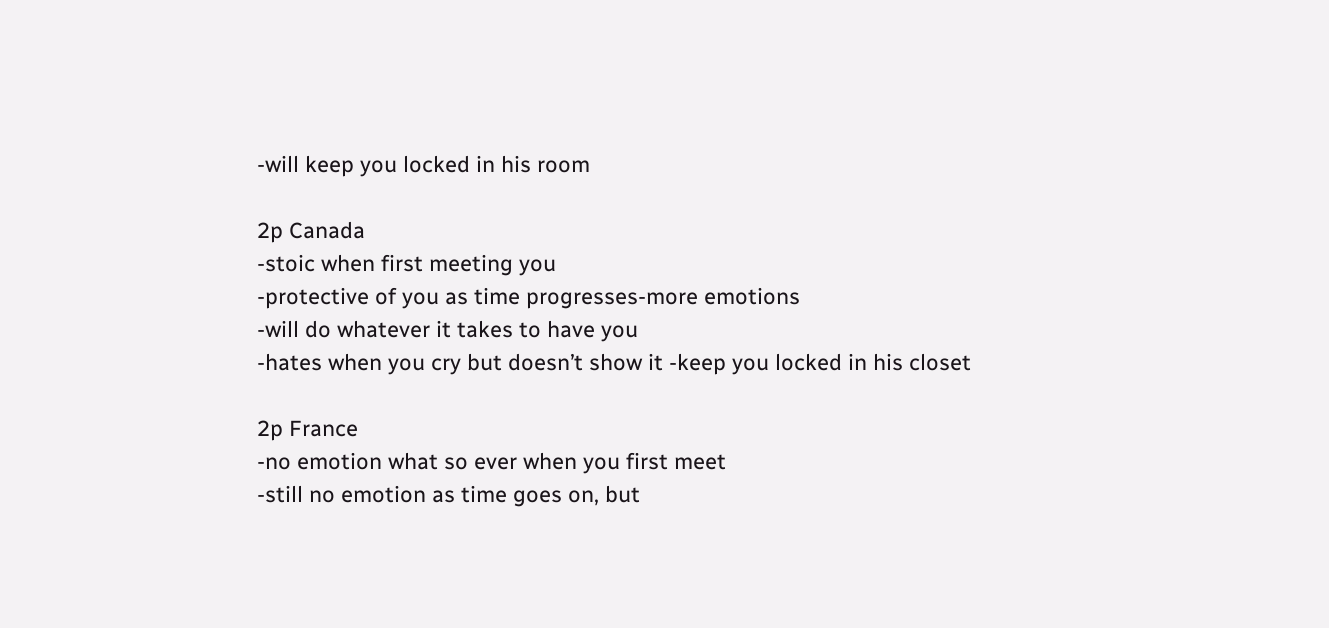-will keep you locked in his room

2p Canada
-stoic when first meeting you
-protective of you as time progresses-more emotions
-will do whatever it takes to have you
-hates when you cry but doesn’t show it -keep you locked in his closet

2p France
-no emotion what so ever when you first meet
-still no emotion as time goes on, but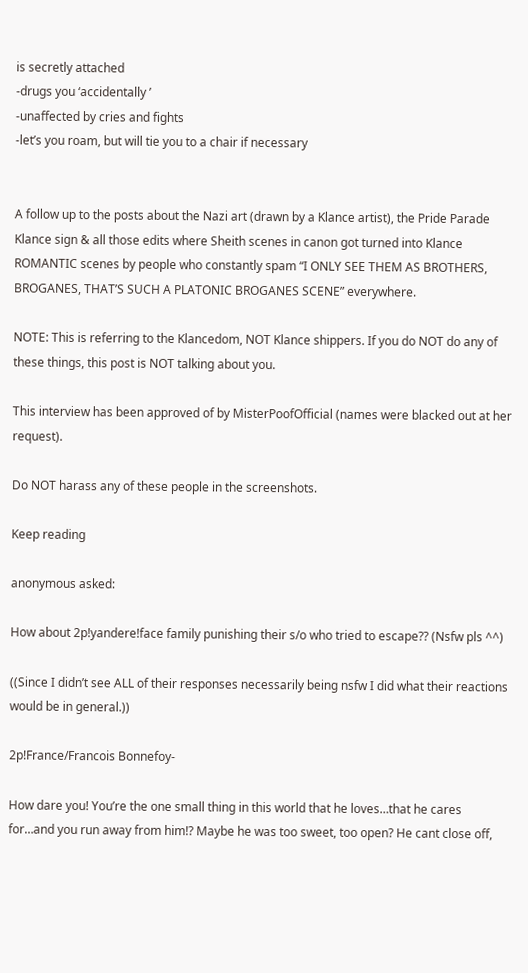is secretly attached
-drugs you ‘accidentally ’
-unaffected by cries and fights
-let’s you roam, but will tie you to a chair if necessary


A follow up to the posts about the Nazi art (drawn by a Klance artist), the Pride Parade Klance sign & all those edits where Sheith scenes in canon got turned into Klance ROMANTIC scenes by people who constantly spam “I ONLY SEE THEM AS BROTHERS, BROGANES, THAT’S SUCH A PLATONIC BROGANES SCENE” everywhere.

NOTE: This is referring to the Klancedom, NOT Klance shippers. If you do NOT do any of these things, this post is NOT talking about you.

This interview has been approved of by MisterPoofOfficial (names were blacked out at her request).

Do NOT harass any of these people in the screenshots.

Keep reading

anonymous asked:

How about 2p!yandere!face family punishing their s/o who tried to escape?? (Nsfw pls ^^)

((Since I didn’t see ALL of their responses necessarily being nsfw I did what their reactions would be in general.))

2p!France/Francois Bonnefoy-

How dare you! You’re the one small thing in this world that he loves…that he cares for…and you run away from him!? Maybe he was too sweet, too open? He cant close off,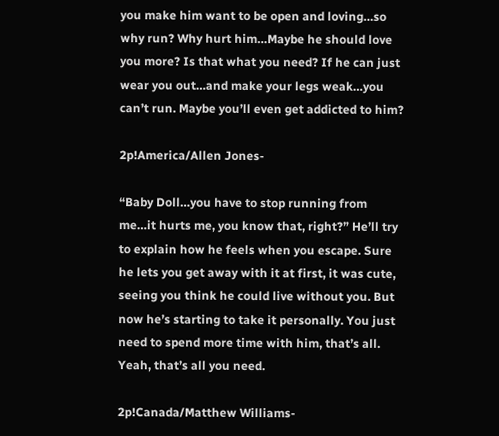you make him want to be open and loving…so why run? Why hurt him…Maybe he should love you more? Is that what you need? If he can just wear you out…and make your legs weak…you can’t run. Maybe you’ll even get addicted to him?

2p!America/Allen Jones-

“Baby Doll…you have to stop running from me…it hurts me, you know that, right?” He’ll try to explain how he feels when you escape. Sure he lets you get away with it at first, it was cute, seeing you think he could live without you. But now he’s starting to take it personally. You just need to spend more time with him, that’s all. Yeah, that’s all you need.

2p!Canada/Matthew Williams-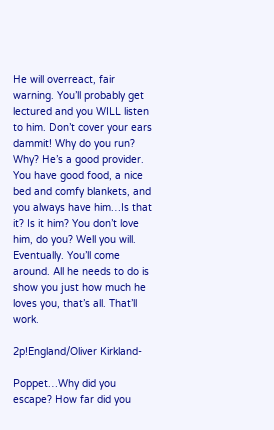He will overreact, fair warning. You’ll probably get lectured and you WILL listen to him. Don’t cover your ears dammit! Why do you run? Why? He’s a good provider. You have good food, a nice bed and comfy blankets, and you always have him…Is that it? Is it him? You don’t love him, do you? Well you will. Eventually. You’ll come around. All he needs to do is show you just how much he loves you, that’s all. That’ll work.

2p!England/Oliver Kirkland-

Poppet…Why did you escape? How far did you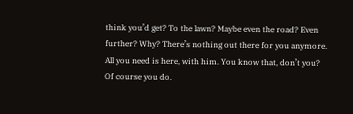think you’d get? To the lawn? Maybe even the road? Even further? Why? There’s nothing out there for you anymore. All you need is here, with him. You know that, don’t you? Of course you do.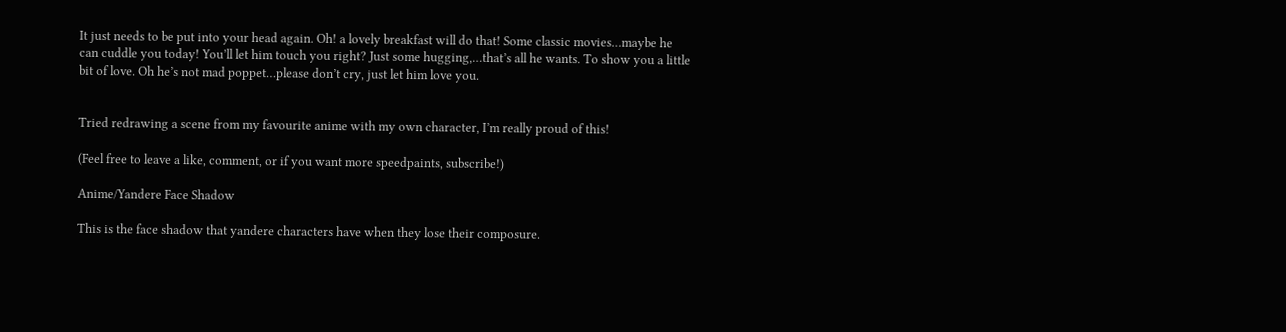It just needs to be put into your head again. Oh! a lovely breakfast will do that! Some classic movies…maybe he can cuddle you today! You’ll let him touch you right? Just some hugging,…that’s all he wants. To show you a little bit of love. Oh he’s not mad poppet…please don’t cry, just let him love you.


Tried redrawing a scene from my favourite anime with my own character, I’m really proud of this!

(Feel free to leave a like, comment, or if you want more speedpaints, subscribe!)

Anime/Yandere Face Shadow

This is the face shadow that yandere characters have when they lose their composure.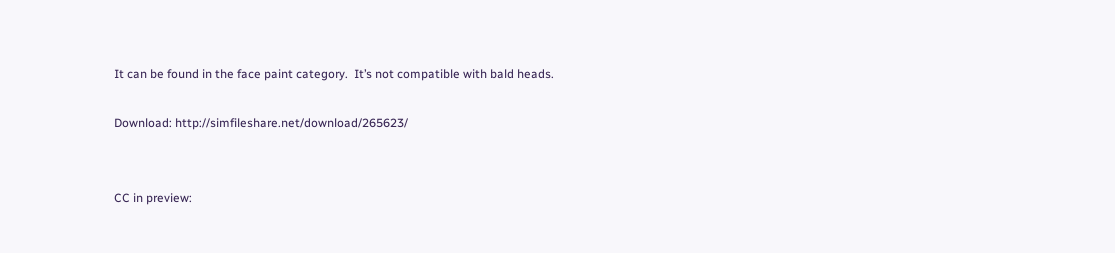It can be found in the face paint category.  It’s not compatible with bald heads.

Download: http://simfileshare.net/download/265623/


CC in preview: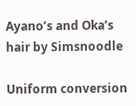Ayano’s and Oka’s hair by Simsnoodle

Uniform conversion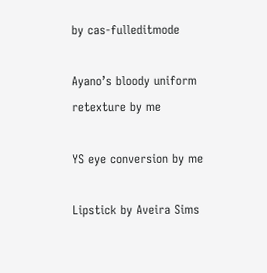by cas-fulleditmode

Ayano’s bloody uniform retexture by me

YS eye conversion by me

Lipstick by Aveira Sims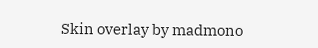Skin overlay by madmono